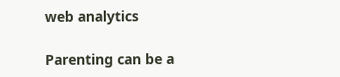web analytics

Parenting can be a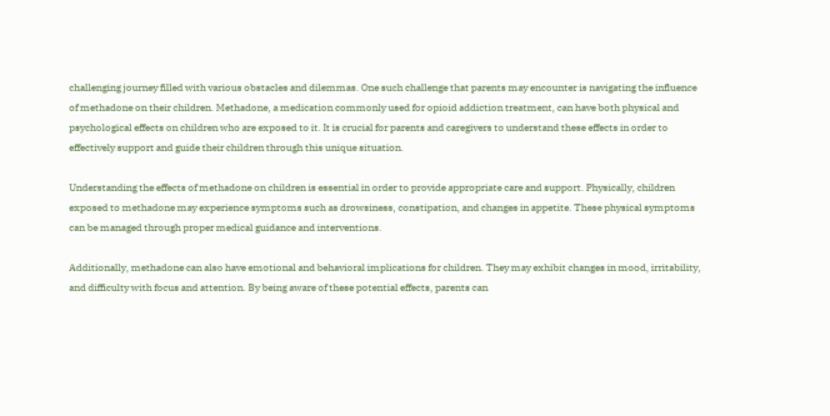challenging journey filled with various obstacles and dilemmas. One such challenge that parents may encounter is navigating the influence of methadone on their children. Methadone, a medication commonly used for opioid addiction treatment, can have both physical and psychological effects on children who are exposed to it. It is crucial for parents and caregivers to understand these effects in order to effectively support and guide their children through this unique situation.

Understanding the effects of methadone on children is essential in order to provide appropriate care and support. Physically, children exposed to methadone may experience symptoms such as drowsiness, constipation, and changes in appetite. These physical symptoms can be managed through proper medical guidance and interventions.

Additionally, methadone can also have emotional and behavioral implications for children. They may exhibit changes in mood, irritability, and difficulty with focus and attention. By being aware of these potential effects, parents can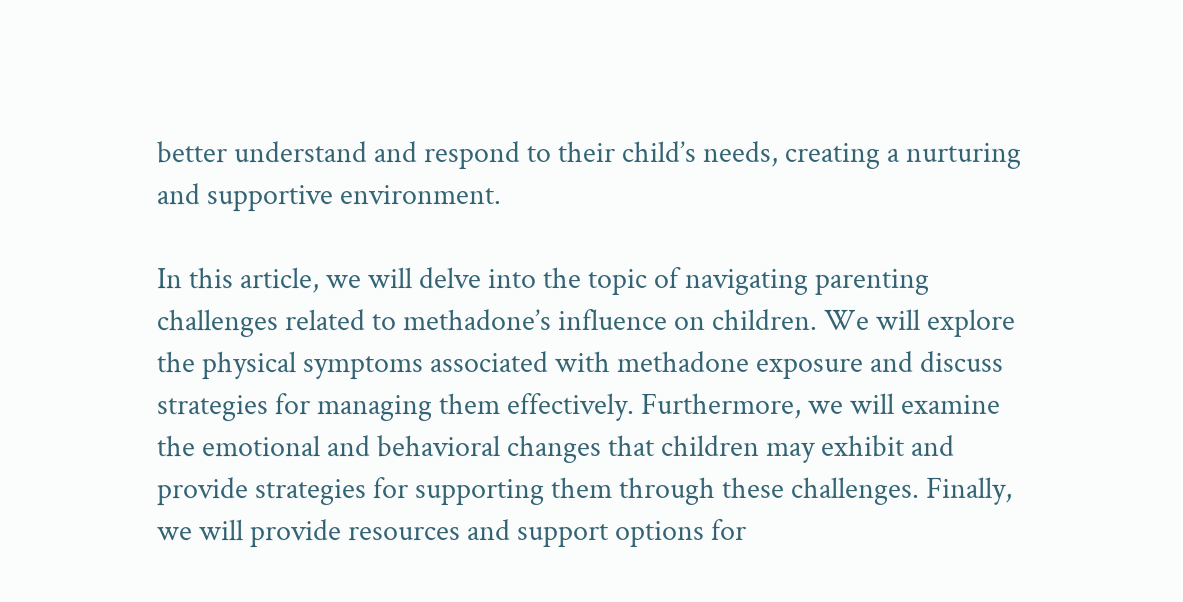better understand and respond to their child’s needs, creating a nurturing and supportive environment.

In this article, we will delve into the topic of navigating parenting challenges related to methadone’s influence on children. We will explore the physical symptoms associated with methadone exposure and discuss strategies for managing them effectively. Furthermore, we will examine the emotional and behavioral changes that children may exhibit and provide strategies for supporting them through these challenges. Finally, we will provide resources and support options for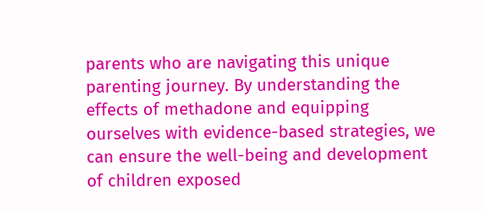parents who are navigating this unique parenting journey. By understanding the effects of methadone and equipping ourselves with evidence-based strategies, we can ensure the well-being and development of children exposed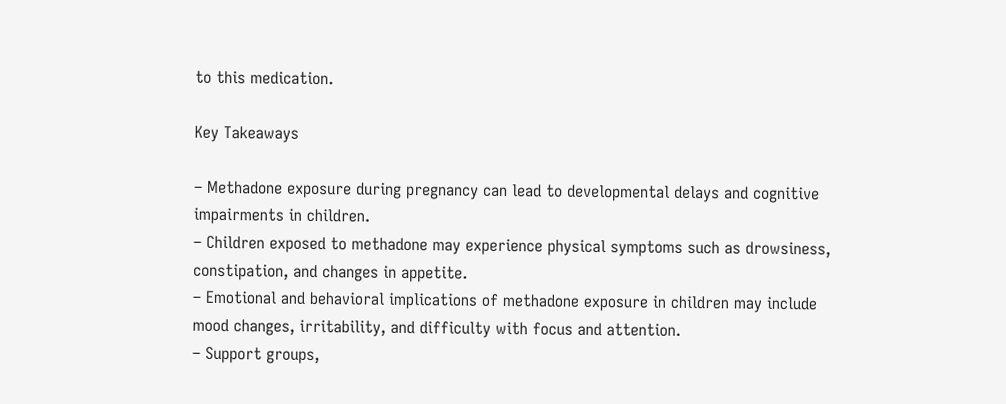to this medication.

Key Takeaways

– Methadone exposure during pregnancy can lead to developmental delays and cognitive impairments in children.
– Children exposed to methadone may experience physical symptoms such as drowsiness, constipation, and changes in appetite.
– Emotional and behavioral implications of methadone exposure in children may include mood changes, irritability, and difficulty with focus and attention.
– Support groups,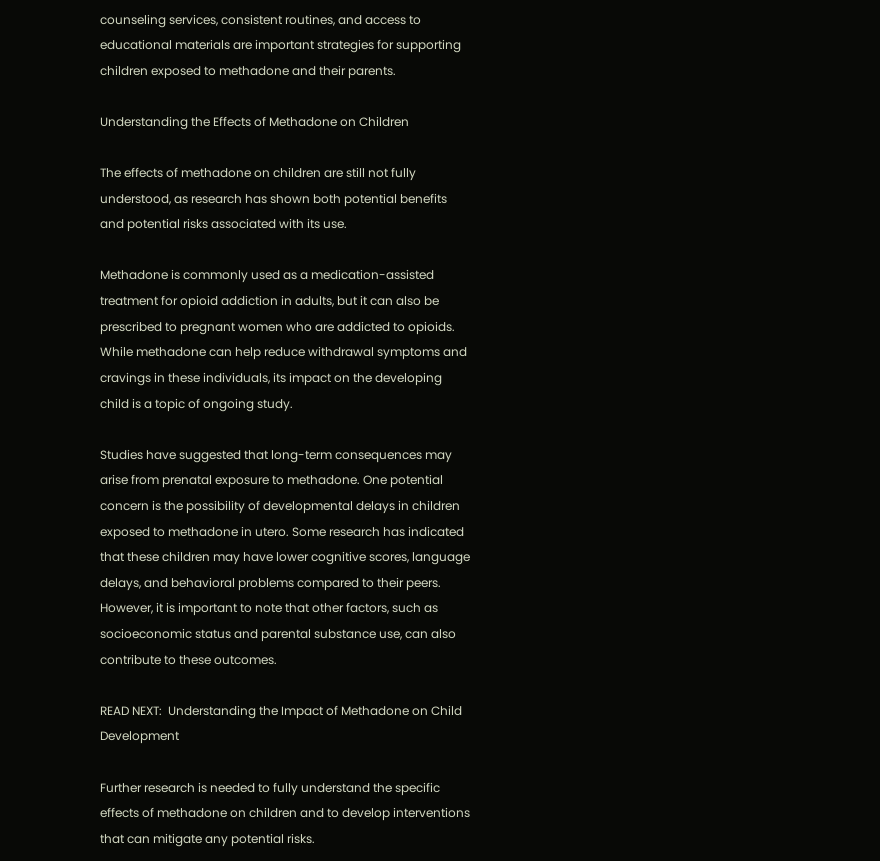counseling services, consistent routines, and access to educational materials are important strategies for supporting children exposed to methadone and their parents.

Understanding the Effects of Methadone on Children

The effects of methadone on children are still not fully understood, as research has shown both potential benefits and potential risks associated with its use.

Methadone is commonly used as a medication-assisted treatment for opioid addiction in adults, but it can also be prescribed to pregnant women who are addicted to opioids. While methadone can help reduce withdrawal symptoms and cravings in these individuals, its impact on the developing child is a topic of ongoing study.

Studies have suggested that long-term consequences may arise from prenatal exposure to methadone. One potential concern is the possibility of developmental delays in children exposed to methadone in utero. Some research has indicated that these children may have lower cognitive scores, language delays, and behavioral problems compared to their peers. However, it is important to note that other factors, such as socioeconomic status and parental substance use, can also contribute to these outcomes.

READ NEXT:  Understanding the Impact of Methadone on Child Development

Further research is needed to fully understand the specific effects of methadone on children and to develop interventions that can mitigate any potential risks.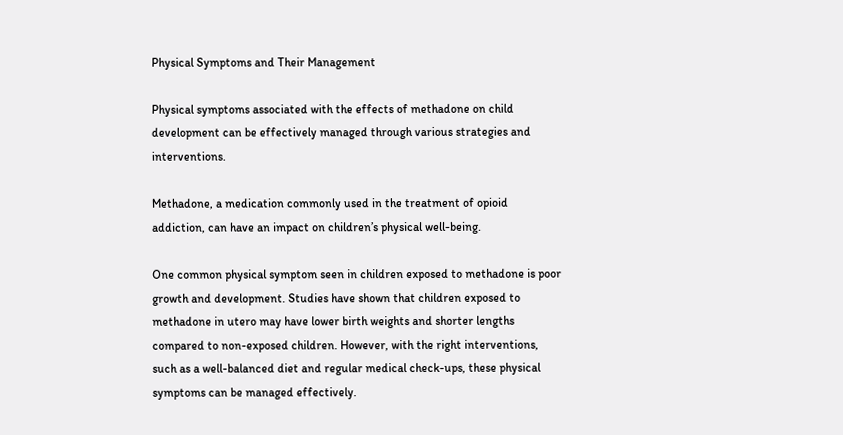Physical Symptoms and Their Management

Physical symptoms associated with the effects of methadone on child development can be effectively managed through various strategies and interventions.

Methadone, a medication commonly used in the treatment of opioid addiction, can have an impact on children’s physical well-being.

One common physical symptom seen in children exposed to methadone is poor growth and development. Studies have shown that children exposed to methadone in utero may have lower birth weights and shorter lengths compared to non-exposed children. However, with the right interventions, such as a well-balanced diet and regular medical check-ups, these physical symptoms can be managed effectively.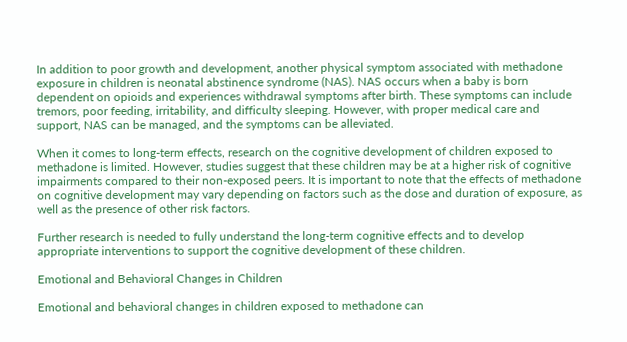In addition to poor growth and development, another physical symptom associated with methadone exposure in children is neonatal abstinence syndrome (NAS). NAS occurs when a baby is born dependent on opioids and experiences withdrawal symptoms after birth. These symptoms can include tremors, poor feeding, irritability, and difficulty sleeping. However, with proper medical care and support, NAS can be managed, and the symptoms can be alleviated.

When it comes to long-term effects, research on the cognitive development of children exposed to methadone is limited. However, studies suggest that these children may be at a higher risk of cognitive impairments compared to their non-exposed peers. It is important to note that the effects of methadone on cognitive development may vary depending on factors such as the dose and duration of exposure, as well as the presence of other risk factors.

Further research is needed to fully understand the long-term cognitive effects and to develop appropriate interventions to support the cognitive development of these children.

Emotional and Behavioral Changes in Children

Emotional and behavioral changes in children exposed to methadone can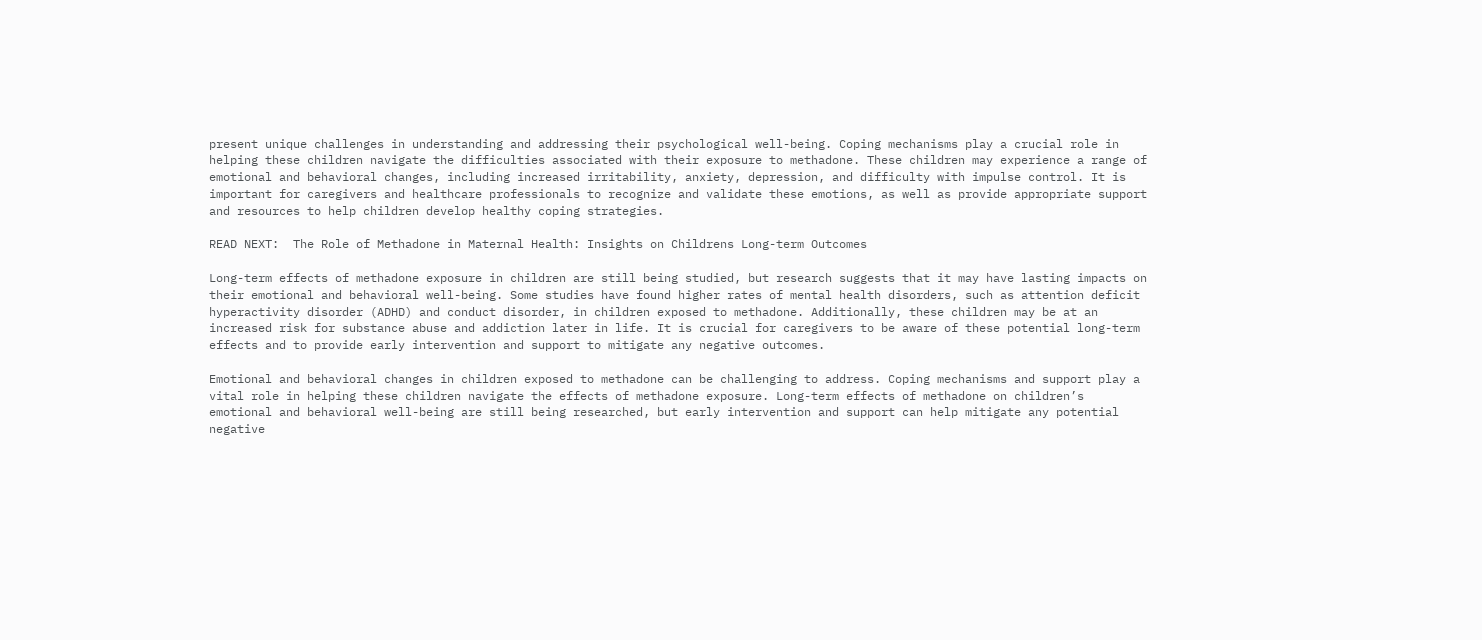present unique challenges in understanding and addressing their psychological well-being. Coping mechanisms play a crucial role in helping these children navigate the difficulties associated with their exposure to methadone. These children may experience a range of emotional and behavioral changes, including increased irritability, anxiety, depression, and difficulty with impulse control. It is important for caregivers and healthcare professionals to recognize and validate these emotions, as well as provide appropriate support and resources to help children develop healthy coping strategies.

READ NEXT:  The Role of Methadone in Maternal Health: Insights on Childrens Long-term Outcomes

Long-term effects of methadone exposure in children are still being studied, but research suggests that it may have lasting impacts on their emotional and behavioral well-being. Some studies have found higher rates of mental health disorders, such as attention deficit hyperactivity disorder (ADHD) and conduct disorder, in children exposed to methadone. Additionally, these children may be at an increased risk for substance abuse and addiction later in life. It is crucial for caregivers to be aware of these potential long-term effects and to provide early intervention and support to mitigate any negative outcomes.

Emotional and behavioral changes in children exposed to methadone can be challenging to address. Coping mechanisms and support play a vital role in helping these children navigate the effects of methadone exposure. Long-term effects of methadone on children’s emotional and behavioral well-being are still being researched, but early intervention and support can help mitigate any potential negative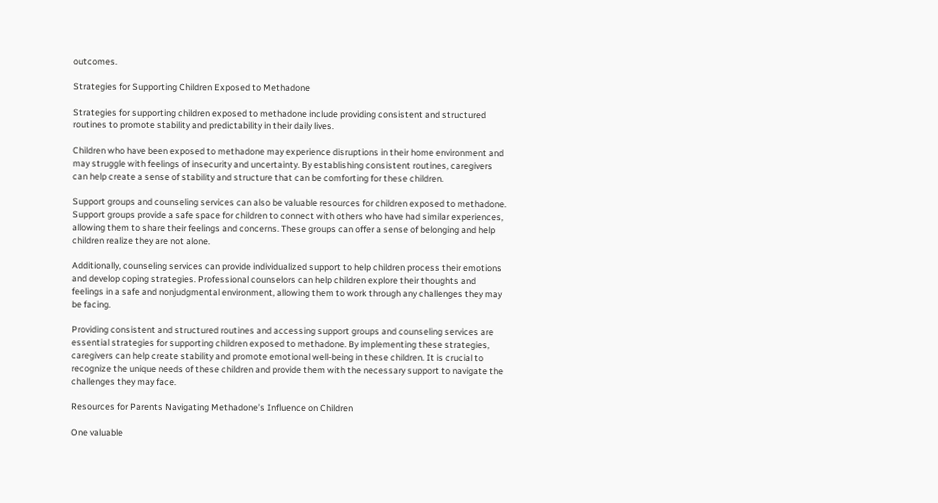outcomes.

Strategies for Supporting Children Exposed to Methadone

Strategies for supporting children exposed to methadone include providing consistent and structured routines to promote stability and predictability in their daily lives.

Children who have been exposed to methadone may experience disruptions in their home environment and may struggle with feelings of insecurity and uncertainty. By establishing consistent routines, caregivers can help create a sense of stability and structure that can be comforting for these children.

Support groups and counseling services can also be valuable resources for children exposed to methadone. Support groups provide a safe space for children to connect with others who have had similar experiences, allowing them to share their feelings and concerns. These groups can offer a sense of belonging and help children realize they are not alone.

Additionally, counseling services can provide individualized support to help children process their emotions and develop coping strategies. Professional counselors can help children explore their thoughts and feelings in a safe and nonjudgmental environment, allowing them to work through any challenges they may be facing.

Providing consistent and structured routines and accessing support groups and counseling services are essential strategies for supporting children exposed to methadone. By implementing these strategies, caregivers can help create stability and promote emotional well-being in these children. It is crucial to recognize the unique needs of these children and provide them with the necessary support to navigate the challenges they may face.

Resources for Parents Navigating Methadone’s Influence on Children

One valuable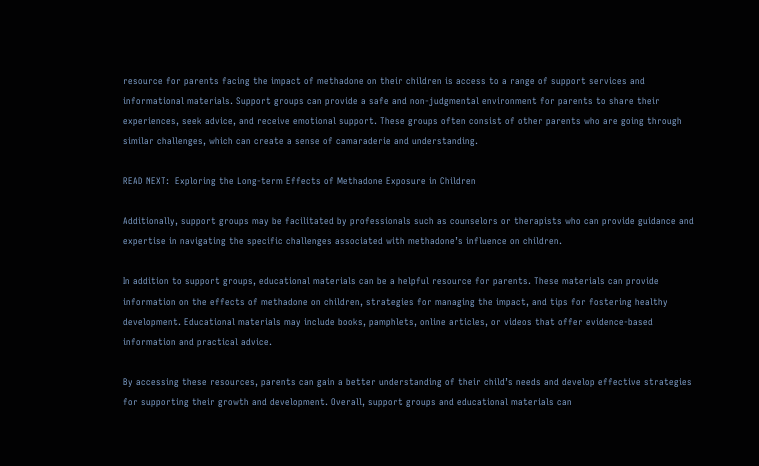resource for parents facing the impact of methadone on their children is access to a range of support services and informational materials. Support groups can provide a safe and non-judgmental environment for parents to share their experiences, seek advice, and receive emotional support. These groups often consist of other parents who are going through similar challenges, which can create a sense of camaraderie and understanding.

READ NEXT:  Exploring the Long-term Effects of Methadone Exposure in Children

Additionally, support groups may be facilitated by professionals such as counselors or therapists who can provide guidance and expertise in navigating the specific challenges associated with methadone’s influence on children.

In addition to support groups, educational materials can be a helpful resource for parents. These materials can provide information on the effects of methadone on children, strategies for managing the impact, and tips for fostering healthy development. Educational materials may include books, pamphlets, online articles, or videos that offer evidence-based information and practical advice.

By accessing these resources, parents can gain a better understanding of their child’s needs and develop effective strategies for supporting their growth and development. Overall, support groups and educational materials can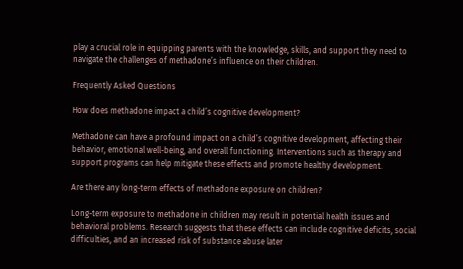play a crucial role in equipping parents with the knowledge, skills, and support they need to navigate the challenges of methadone’s influence on their children.

Frequently Asked Questions

How does methadone impact a child’s cognitive development?

Methadone can have a profound impact on a child’s cognitive development, affecting their behavior, emotional well-being, and overall functioning. Interventions such as therapy and support programs can help mitigate these effects and promote healthy development.

Are there any long-term effects of methadone exposure on children?

Long-term exposure to methadone in children may result in potential health issues and behavioral problems. Research suggests that these effects can include cognitive deficits, social difficulties, and an increased risk of substance abuse later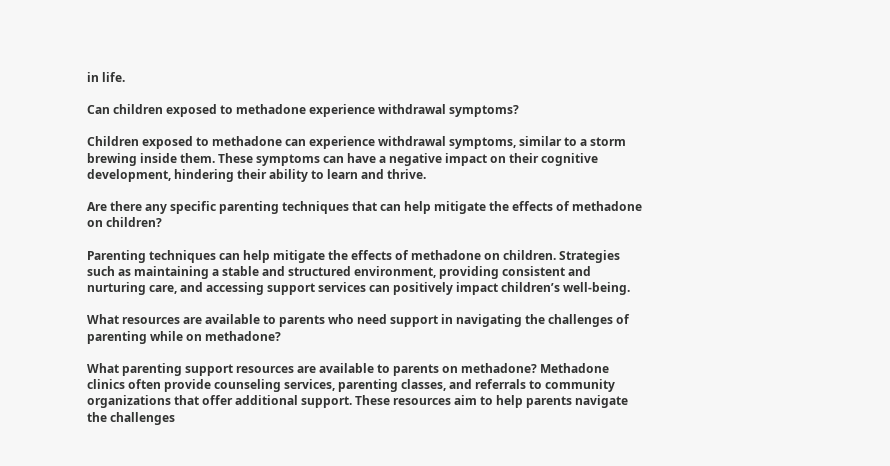in life.

Can children exposed to methadone experience withdrawal symptoms?

Children exposed to methadone can experience withdrawal symptoms, similar to a storm brewing inside them. These symptoms can have a negative impact on their cognitive development, hindering their ability to learn and thrive.

Are there any specific parenting techniques that can help mitigate the effects of methadone on children?

Parenting techniques can help mitigate the effects of methadone on children. Strategies such as maintaining a stable and structured environment, providing consistent and nurturing care, and accessing support services can positively impact children’s well-being.

What resources are available to parents who need support in navigating the challenges of parenting while on methadone?

What parenting support resources are available to parents on methadone? Methadone clinics often provide counseling services, parenting classes, and referrals to community organizations that offer additional support. These resources aim to help parents navigate the challenges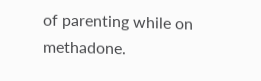of parenting while on methadone.